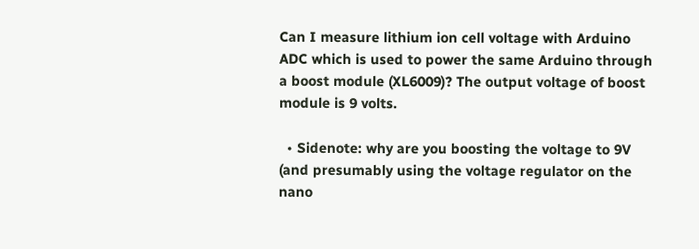Can I measure lithium ion cell voltage with Arduino ADC which is used to power the same Arduino through a boost module (XL6009)? The output voltage of boost module is 9 volts.

  • Sidenote: why are you boosting the voltage to 9V (and presumably using the voltage regulator on the nano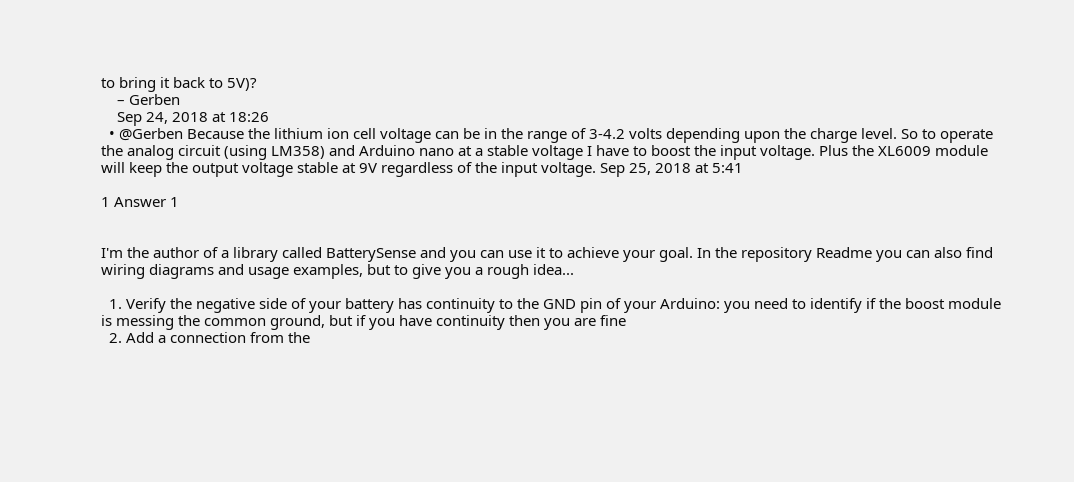to bring it back to 5V)?
    – Gerben
    Sep 24, 2018 at 18:26
  • @Gerben Because the lithium ion cell voltage can be in the range of 3-4.2 volts depending upon the charge level. So to operate the analog circuit (using LM358) and Arduino nano at a stable voltage I have to boost the input voltage. Plus the XL6009 module will keep the output voltage stable at 9V regardless of the input voltage. Sep 25, 2018 at 5:41

1 Answer 1


I'm the author of a library called BatterySense and you can use it to achieve your goal. In the repository Readme you can also find wiring diagrams and usage examples, but to give you a rough idea...

  1. Verify the negative side of your battery has continuity to the GND pin of your Arduino: you need to identify if the boost module is messing the common ground, but if you have continuity then you are fine
  2. Add a connection from the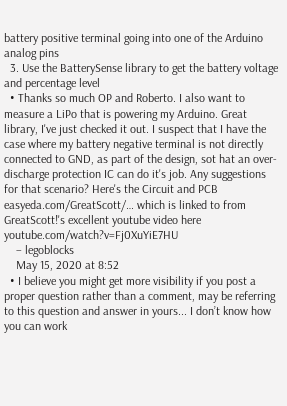battery positive terminal going into one of the Arduino analog pins
  3. Use the BatterySense library to get the battery voltage and percentage level
  • Thanks so much OP and Roberto. I also want to measure a LiPo that is powering my Arduino. Great library, I've just checked it out. I suspect that I have the case where my battery negative terminal is not directly connected to GND, as part of the design, sot hat an over-discharge protection IC can do it's job. Any suggestions for that scenario? Here's the Circuit and PCB easyeda.com/GreatScott/… which is linked to from GreatScott!'s excellent youtube video here youtube.com/watch?v=Fj0XuYiE7HU
    – legoblocks
    May 15, 2020 at 8:52
  • I believe you might get more visibility if you post a proper question rather than a comment, may be referring to this question and answer in yours... I don’t know how you can work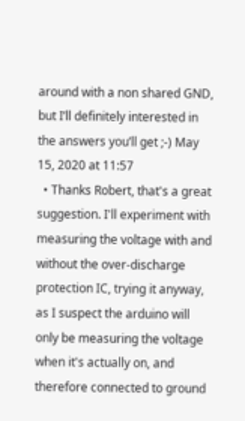around with a non shared GND, but I’ll definitely interested in the answers you’ll get ;-) May 15, 2020 at 11:57
  • Thanks Robert, that's a great suggestion. I'll experiment with measuring the voltage with and without the over-discharge protection IC, trying it anyway, as I suspect the arduino will only be measuring the voltage when it's actually on, and therefore connected to ground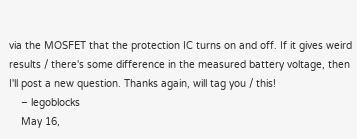via the MOSFET that the protection IC turns on and off. If it gives weird results / there's some difference in the measured battery voltage, then I'll post a new question. Thanks again, will tag you / this!
    – legoblocks
    May 16,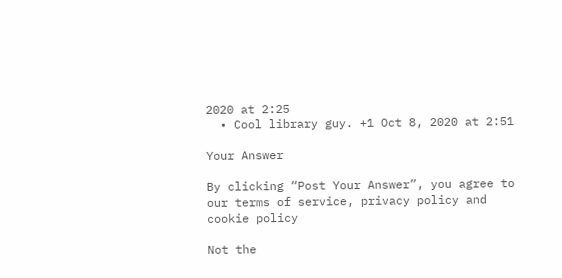2020 at 2:25
  • Cool library guy. +1 Oct 8, 2020 at 2:51

Your Answer

By clicking “Post Your Answer”, you agree to our terms of service, privacy policy and cookie policy

Not the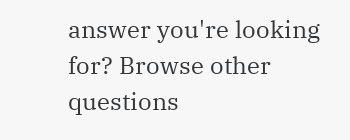answer you're looking for? Browse other questions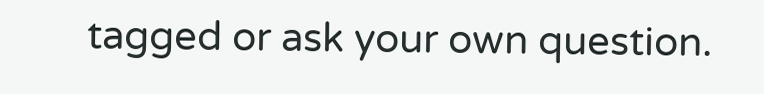tagged or ask your own question.